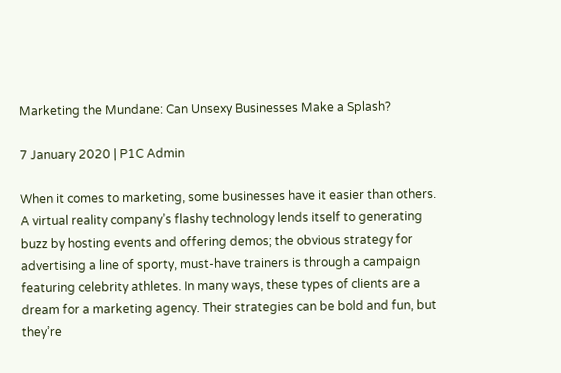Marketing the Mundane: Can Unsexy Businesses Make a Splash?

7 January 2020 | P1C Admin

When it comes to marketing, some businesses have it easier than others. A virtual reality company’s flashy technology lends itself to generating buzz by hosting events and offering demos; the obvious strategy for advertising a line of sporty, must-have trainers is through a campaign featuring celebrity athletes. In many ways, these types of clients are a dream for a marketing agency. Their strategies can be bold and fun, but they’re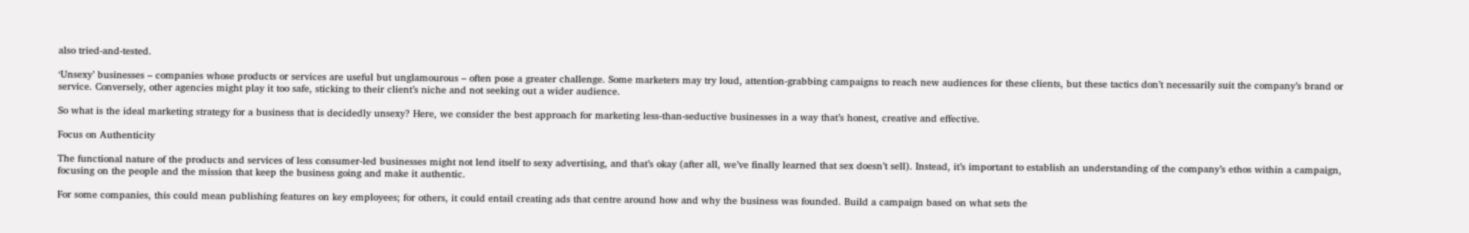also tried-and-tested.

‘Unsexy’ businesses – companies whose products or services are useful but unglamourous – often pose a greater challenge. Some marketers may try loud, attention-grabbing campaigns to reach new audiences for these clients, but these tactics don’t necessarily suit the company’s brand or service. Conversely, other agencies might play it too safe, sticking to their client’s niche and not seeking out a wider audience.

So what is the ideal marketing strategy for a business that is decidedly unsexy? Here, we consider the best approach for marketing less-than-seductive businesses in a way that’s honest, creative and effective.

Focus on Authenticity

The functional nature of the products and services of less consumer-led businesses might not lend itself to sexy advertising, and that’s okay (after all, we’ve finally learned that sex doesn’t sell). Instead, it’s important to establish an understanding of the company’s ethos within a campaign, focusing on the people and the mission that keep the business going and make it authentic.

For some companies, this could mean publishing features on key employees; for others, it could entail creating ads that centre around how and why the business was founded. Build a campaign based on what sets the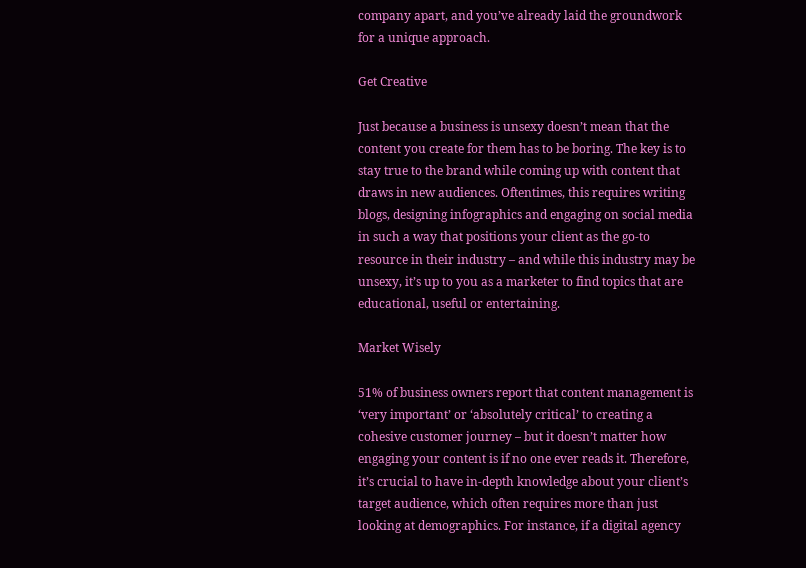company apart, and you’ve already laid the groundwork for a unique approach.

Get Creative

Just because a business is unsexy doesn’t mean that the content you create for them has to be boring. The key is to stay true to the brand while coming up with content that draws in new audiences. Oftentimes, this requires writing blogs, designing infographics and engaging on social media in such a way that positions your client as the go-to resource in their industry – and while this industry may be unsexy, it’s up to you as a marketer to find topics that are educational, useful or entertaining.

Market Wisely

51% of business owners report that content management is ‘very important’ or ‘absolutely critical’ to creating a cohesive customer journey – but it doesn’t matter how engaging your content is if no one ever reads it. Therefore, it’s crucial to have in-depth knowledge about your client’s target audience, which often requires more than just looking at demographics. For instance, if a digital agency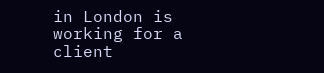in London is working for a client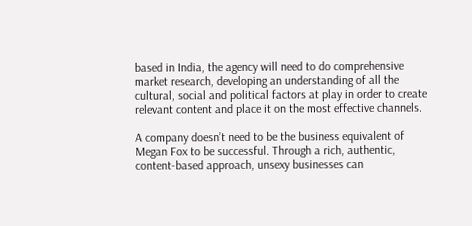based in India, the agency will need to do comprehensive market research, developing an understanding of all the cultural, social and political factors at play in order to create relevant content and place it on the most effective channels.

A company doesn’t need to be the business equivalent of Megan Fox to be successful. Through a rich, authentic, content-based approach, unsexy businesses can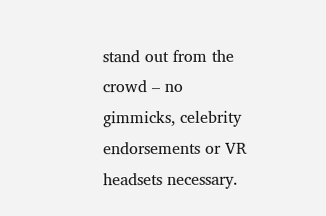stand out from the crowd – no gimmicks, celebrity endorsements or VR headsets necessary.